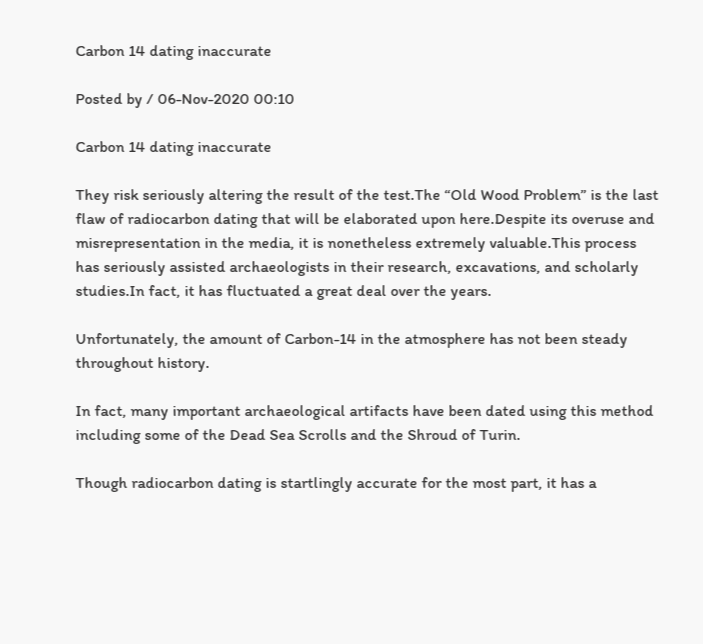Carbon 14 dating inaccurate

Posted by / 06-Nov-2020 00:10

Carbon 14 dating inaccurate

They risk seriously altering the result of the test.The “Old Wood Problem” is the last flaw of radiocarbon dating that will be elaborated upon here.Despite its overuse and misrepresentation in the media, it is nonetheless extremely valuable.This process has seriously assisted archaeologists in their research, excavations, and scholarly studies.In fact, it has fluctuated a great deal over the years.

Unfortunately, the amount of Carbon-14 in the atmosphere has not been steady throughout history.

In fact, many important archaeological artifacts have been dated using this method including some of the Dead Sea Scrolls and the Shroud of Turin.

Though radiocarbon dating is startlingly accurate for the most part, it has a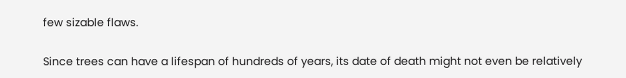few sizable flaws.

Since trees can have a lifespan of hundreds of years, its date of death might not even be relatively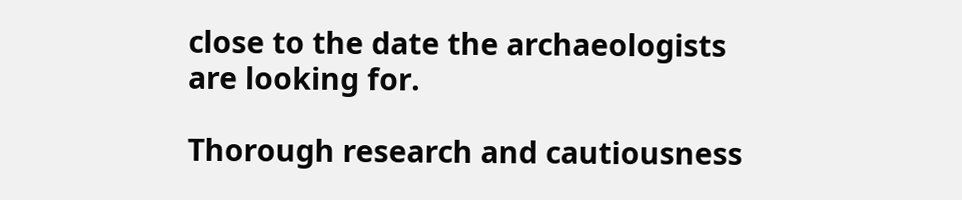close to the date the archaeologists are looking for.

Thorough research and cautiousness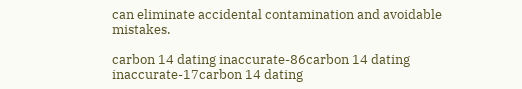can eliminate accidental contamination and avoidable mistakes.

carbon 14 dating inaccurate-86carbon 14 dating inaccurate-17carbon 14 dating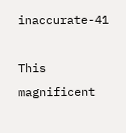inaccurate-41

This magnificent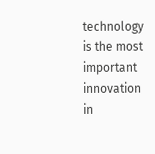technology is the most important innovation in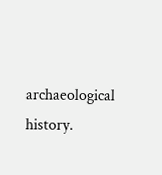archaeological history.